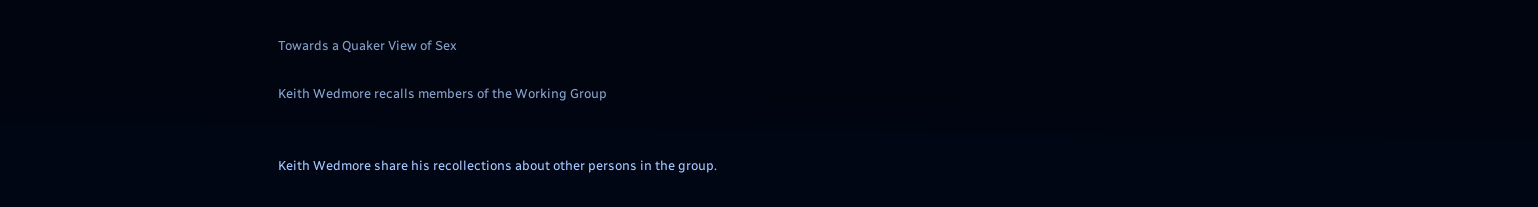Towards a Quaker View of Sex

Keith Wedmore recalls members of the Working Group


Keith Wedmore share his recollections about other persons in the group.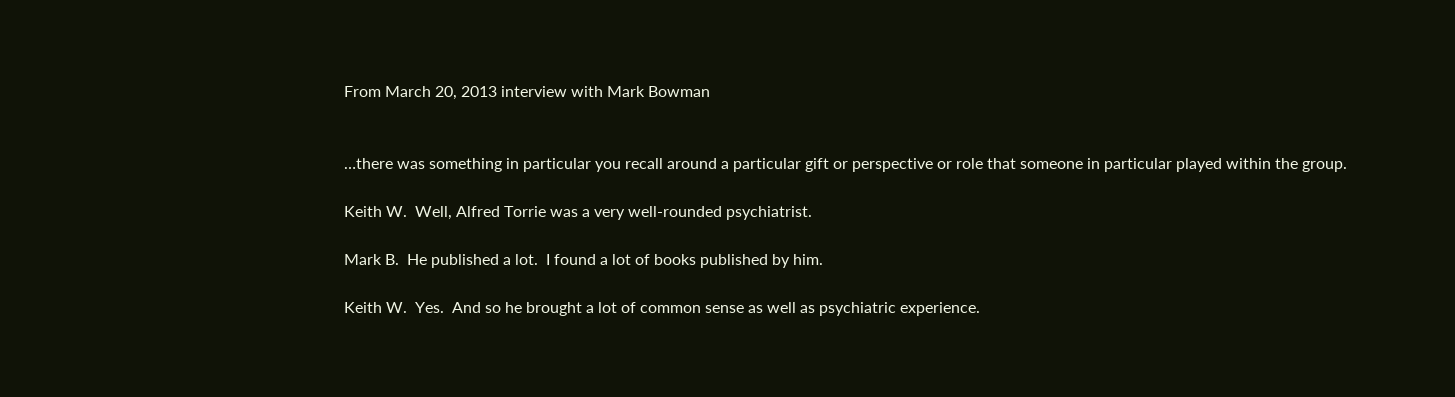From March 20, 2013 interview with Mark Bowman


…there was something in particular you recall around a particular gift or perspective or role that someone in particular played within the group.

Keith W.  Well, Alfred Torrie was a very well-rounded psychiatrist.

Mark B.  He published a lot.  I found a lot of books published by him.

Keith W.  Yes.  And so he brought a lot of common sense as well as psychiatric experience.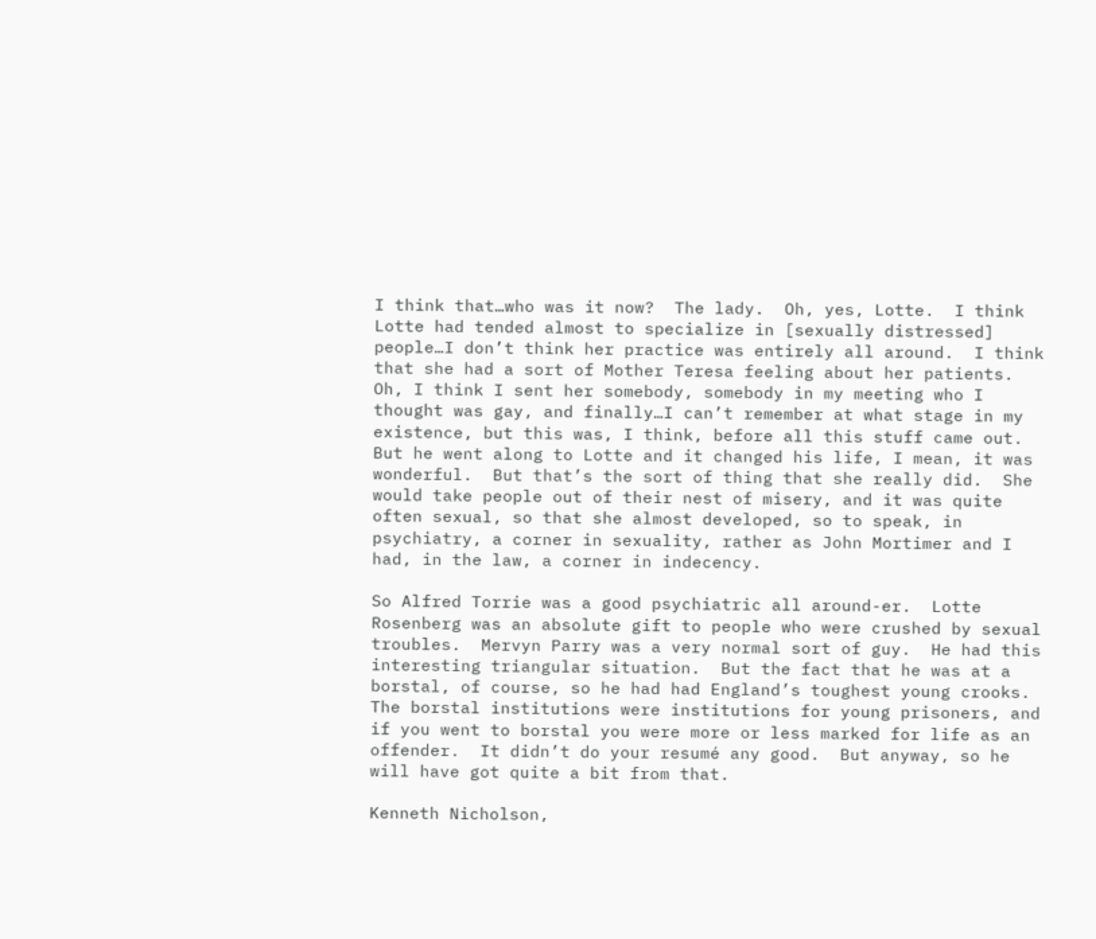I think that…who was it now?  The lady.  Oh, yes, Lotte.  I think Lotte had tended almost to specialize in [sexually distressed] people…I don’t think her practice was entirely all around.  I think that she had a sort of Mother Teresa feeling about her patients.  Oh, I think I sent her somebody, somebody in my meeting who I thought was gay, and finally…I can’t remember at what stage in my existence, but this was, I think, before all this stuff came out.  But he went along to Lotte and it changed his life, I mean, it was wonderful.  But that’s the sort of thing that she really did.  She would take people out of their nest of misery, and it was quite often sexual, so that she almost developed, so to speak, in psychiatry, a corner in sexuality, rather as John Mortimer and I had, in the law, a corner in indecency.

So Alfred Torrie was a good psychiatric all around-er.  Lotte Rosenberg was an absolute gift to people who were crushed by sexual troubles.  Mervyn Parry was a very normal sort of guy.  He had this interesting triangular situation.  But the fact that he was at a borstal, of course, so he had had England’s toughest young crooks.  The borstal institutions were institutions for young prisoners, and if you went to borstal you were more or less marked for life as an offender.  It didn’t do your resumé any good.  But anyway, so he will have got quite a bit from that.

Kenneth Nicholson,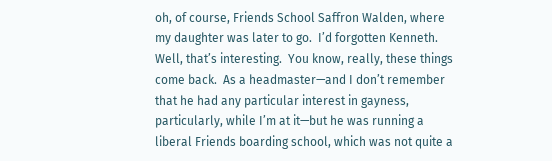oh, of course, Friends School Saffron Walden, where my daughter was later to go.  I’d forgotten Kenneth.  Well, that’s interesting.  You know, really, these things come back.  As a headmaster—and I don’t remember that he had any particular interest in gayness, particularly, while I’m at it—but he was running a liberal Friends boarding school, which was not quite a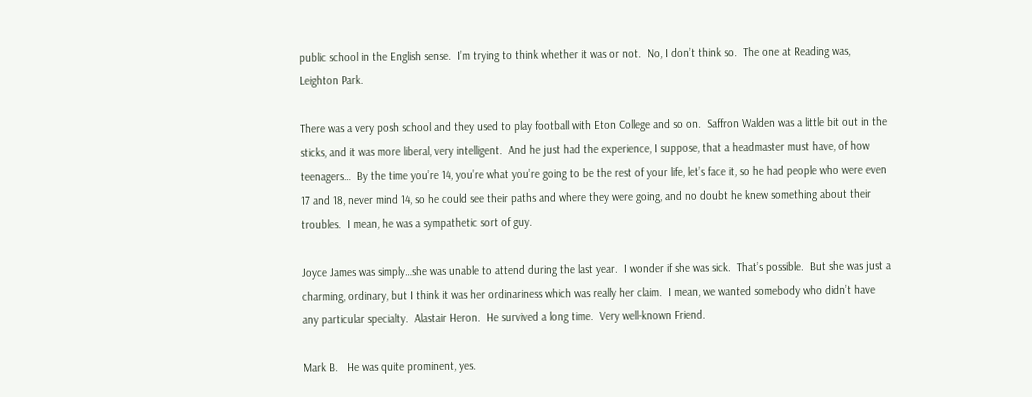public school in the English sense.  I’m trying to think whether it was or not.  No, I don’t think so.  The one at Reading was, Leighton Park.

There was a very posh school and they used to play football with Eton College and so on.  Saffron Walden was a little bit out in the sticks, and it was more liberal, very intelligent.  And he just had the experience, I suppose, that a headmaster must have, of how teenagers…  By the time you’re 14, you’re what you’re going to be the rest of your life, let’s face it, so he had people who were even 17 and 18, never mind 14, so he could see their paths and where they were going, and no doubt he knew something about their troubles.  I mean, he was a sympathetic sort of guy.

Joyce James was simply…she was unable to attend during the last year.  I wonder if she was sick.  That’s possible.  But she was just a charming, ordinary, but I think it was her ordinariness which was really her claim.  I mean, we wanted somebody who didn’t have any particular specialty.  Alastair Heron.  He survived a long time.  Very well-known Friend.

Mark B.   He was quite prominent, yes.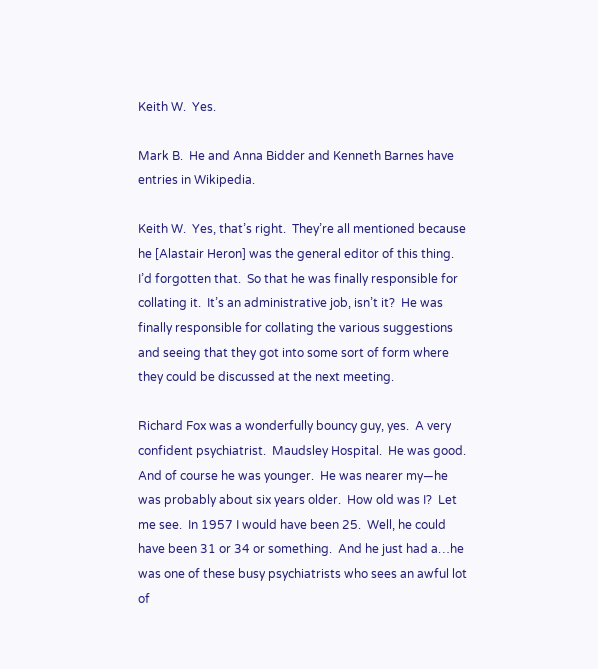Keith W.  Yes.

Mark B.  He and Anna Bidder and Kenneth Barnes have entries in Wikipedia.

Keith W.  Yes, that’s right.  They’re all mentioned because he [Alastair Heron] was the general editor of this thing.  I’d forgotten that.  So that he was finally responsible for collating it.  It’s an administrative job, isn’t it?  He was finally responsible for collating the various suggestions and seeing that they got into some sort of form where they could be discussed at the next meeting.

Richard Fox was a wonderfully bouncy guy, yes.  A very confident psychiatrist.  Maudsley Hospital.  He was good.  And of course he was younger.  He was nearer my—he was probably about six years older.  How old was I?  Let me see.  In 1957 I would have been 25.  Well, he could have been 31 or 34 or something.  And he just had a…he was one of these busy psychiatrists who sees an awful lot of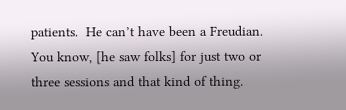patients.  He can’t have been a Freudian.  You know, [he saw folks] for just two or three sessions and that kind of thing.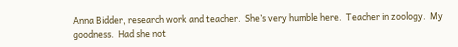Anna Bidder, research work and teacher.  She’s very humble here.  Teacher in zoology.  My goodness.  Had she not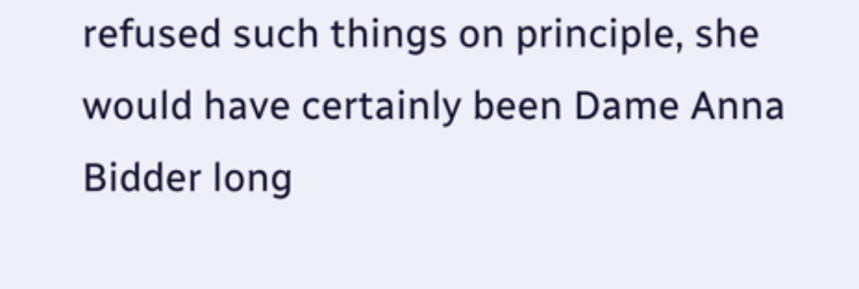refused such things on principle, she would have certainly been Dame Anna Bidder long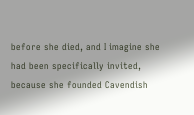before she died, and I imagine she had been specifically invited, because she founded Cavendish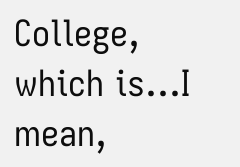College, which is…I mean,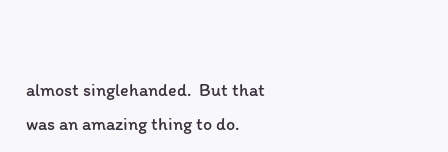almost singlehanded.  But that was an amazing thing to do.